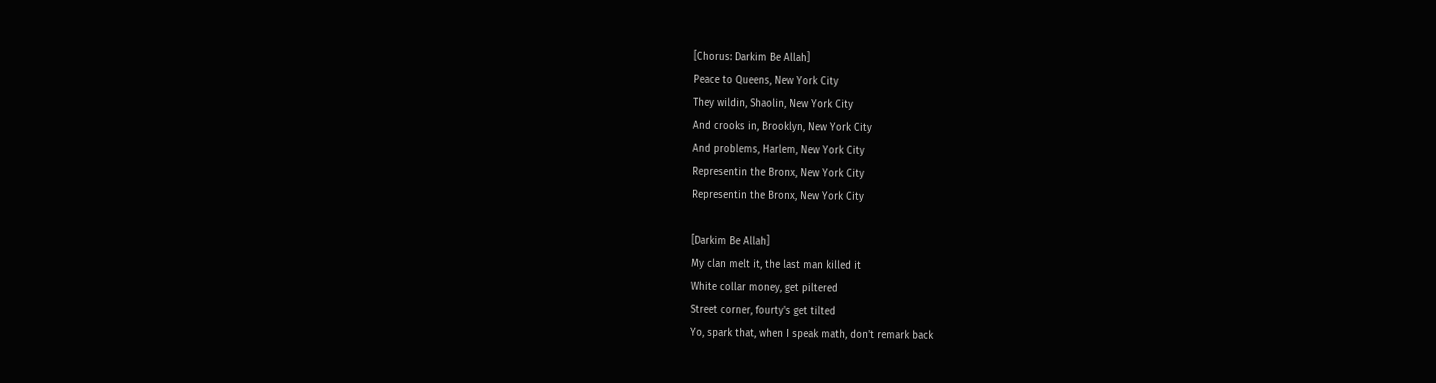[Chorus: Darkim Be Allah]
Peace to Queens, New York City
They wildin, Shaolin, New York City
And crooks in, Brooklyn, New York City
And problems, Harlem, New York City
Representin the Bronx, New York City
Representin the Bronx, New York City

[Darkim Be Allah]
My clan melt it, the last man killed it
White collar money, get piltered
Street corner, fourty's get tilted
Yo, spark that, when I speak math, don't remark back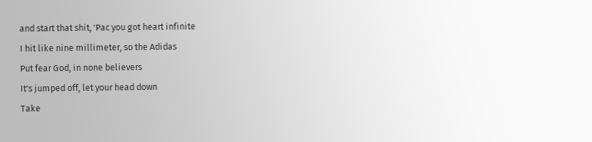and start that shit, 'Pac you got heart infinite
I hit like nine millimeter, so the Adidas
Put fear God, in none believers
It's jumped off, let your head down
Take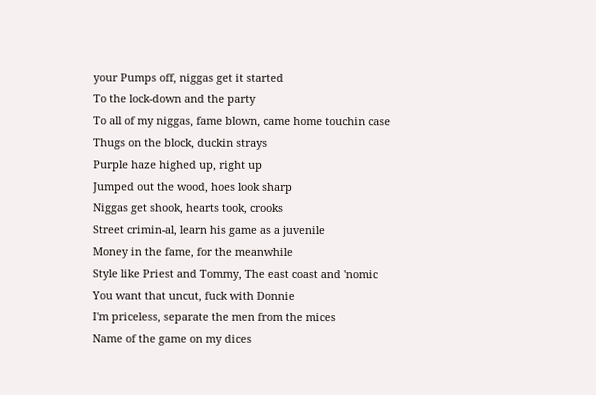your Pumps off, niggas get it started
To the lock-down and the party
To all of my niggas, fame blown, came home touchin case
Thugs on the block, duckin strays
Purple haze highed up, right up
Jumped out the wood, hoes look sharp
Niggas get shook, hearts took, crooks
Street crimin-al, learn his game as a juvenile
Money in the fame, for the meanwhile
Style like Priest and Tommy, The east coast and 'nomic
You want that uncut, fuck with Donnie
I'm priceless, separate the men from the mices
Name of the game on my dices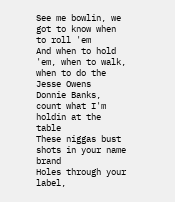See me bowlin, we got to know when to roll 'em
And when to hold 'em, when to walk, when to do the Jesse Owens
Donnie Banks, count what I'm holdin at the table
These niggas bust shots in your name brand
Holes through your label,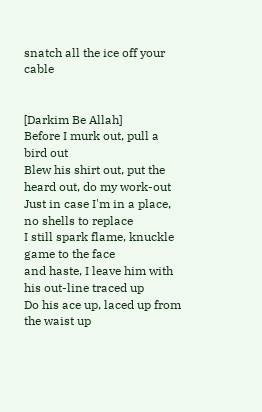snatch all the ice off your cable


[Darkim Be Allah]
Before I murk out, pull a bird out
Blew his shirt out, put the heard out, do my work-out
Just in case I'm in a place, no shells to replace
I still spark flame, knuckle game to the face
and haste, I leave him with his out-line traced up
Do his ace up, laced up from the waist up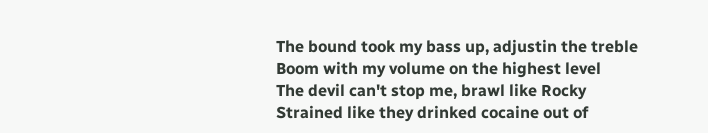The bound took my bass up, adjustin the treble
Boom with my volume on the highest level
The devil can't stop me, brawl like Rocky
Strained like they drinked cocaine out of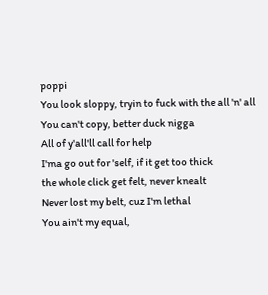poppi
You look sloppy, tryin to fuck with the all 'n' all
You can't copy, better duck nigga
All of y'all'll call for help
I'ma go out for 'self, if it get too thick
the whole click get felt, never knealt
Never lost my belt, cuz I'm lethal
You ain't my equal,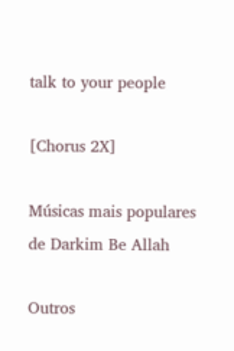talk to your people

[Chorus 2X]

Músicas mais populares de Darkim Be Allah

Outros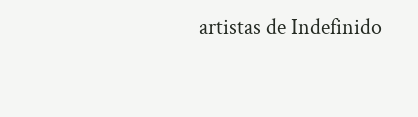artistas de Indefinido